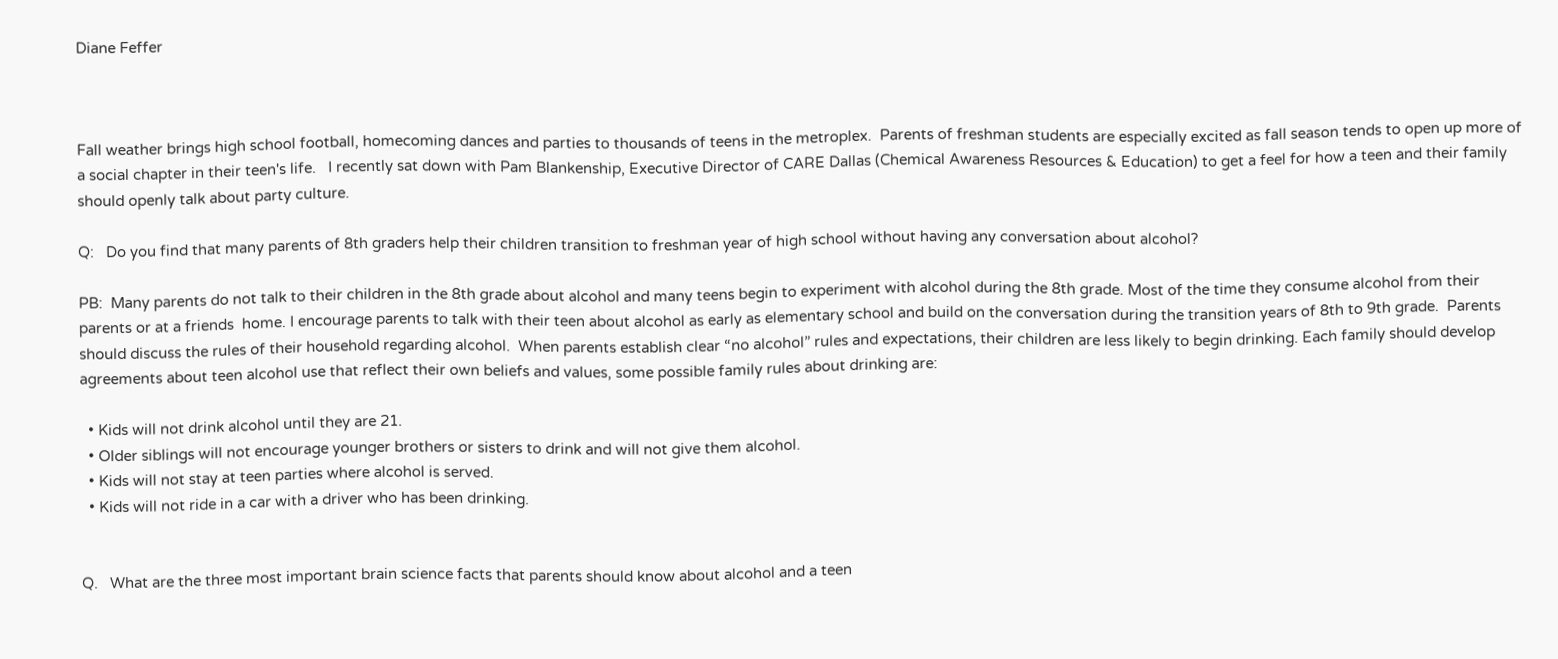Diane Feffer



Fall weather brings high school football, homecoming dances and parties to thousands of teens in the metroplex.  Parents of freshman students are especially excited as fall season tends to open up more of a social chapter in their teen's life.   I recently sat down with Pam Blankenship, Executive Director of CARE Dallas (Chemical Awareness Resources & Education) to get a feel for how a teen and their family should openly talk about party culture.

Q:   Do you find that many parents of 8th graders help their children transition to freshman year of high school without having any conversation about alcohol?

PB:  Many parents do not talk to their children in the 8th grade about alcohol and many teens begin to experiment with alcohol during the 8th grade. Most of the time they consume alcohol from their parents or at a friends  home. I encourage parents to talk with their teen about alcohol as early as elementary school and build on the conversation during the transition years of 8th to 9th grade.  Parents should discuss the rules of their household regarding alcohol.  When parents establish clear “no alcohol” rules and expectations, their children are less likely to begin drinking. Each family should develop agreements about teen alcohol use that reflect their own beliefs and values, some possible family rules about drinking are:

  • Kids will not drink alcohol until they are 21.
  • Older siblings will not encourage younger brothers or sisters to drink and will not give them alcohol.
  • Kids will not stay at teen parties where alcohol is served.
  • Kids will not ride in a car with a driver who has been drinking.


Q.   What are the three most important brain science facts that parents should know about alcohol and a teen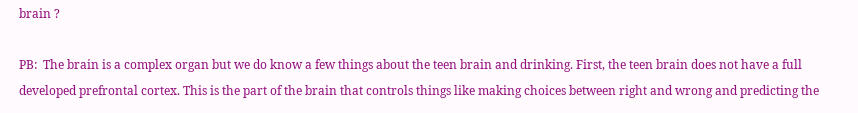brain ?

PB:  The brain is a complex organ but we do know a few things about the teen brain and drinking. First, the teen brain does not have a full developed prefrontal cortex. This is the part of the brain that controls things like making choices between right and wrong and predicting the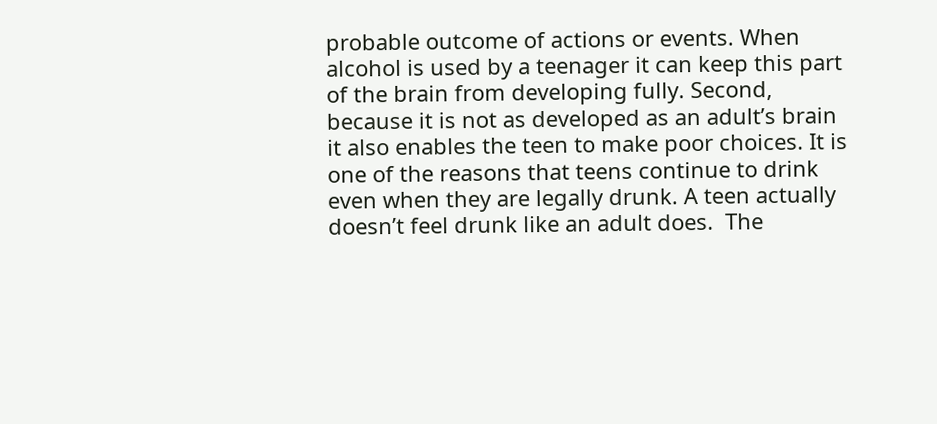probable outcome of actions or events. When alcohol is used by a teenager it can keep this part of the brain from developing fully. Second, because it is not as developed as an adult’s brain it also enables the teen to make poor choices. It is one of the reasons that teens continue to drink even when they are legally drunk. A teen actually doesn’t feel drunk like an adult does.  The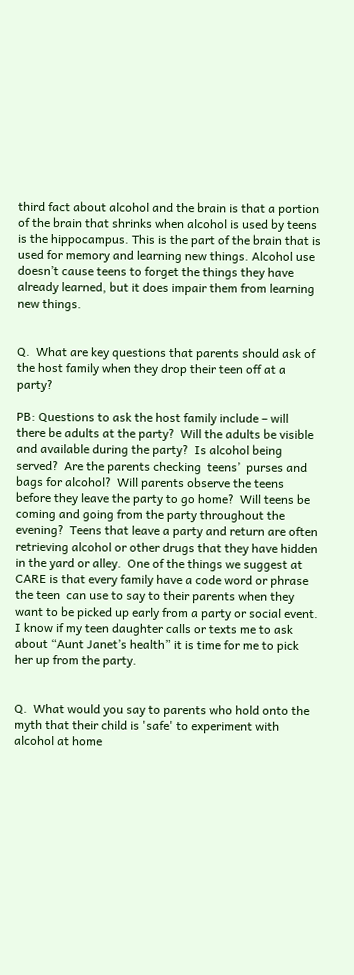third fact about alcohol and the brain is that a portion of the brain that shrinks when alcohol is used by teens is the hippocampus. This is the part of the brain that is used for memory and learning new things. Alcohol use doesn’t cause teens to forget the things they have already learned, but it does impair them from learning new things.


Q.  What are key questions that parents should ask of the host family when they drop their teen off at a party?

PB: Questions to ask the host family include – will there be adults at the party?  Will the adults be visible and available during the party?  Is alcohol being served?  Are the parents checking  teens’  purses and bags for alcohol?  Will parents observe the teens before they leave the party to go home?  Will teens be coming and going from the party throughout the evening?  Teens that leave a party and return are often retrieving alcohol or other drugs that they have hidden in the yard or alley.  One of the things we suggest at CARE is that every family have a code word or phrase the teen  can use to say to their parents when they want to be picked up early from a party or social event. I know if my teen daughter calls or texts me to ask about “Aunt Janet’s health” it is time for me to pick her up from the party.


Q.  What would you say to parents who hold onto the myth that their child is 'safe' to experiment with alcohol at home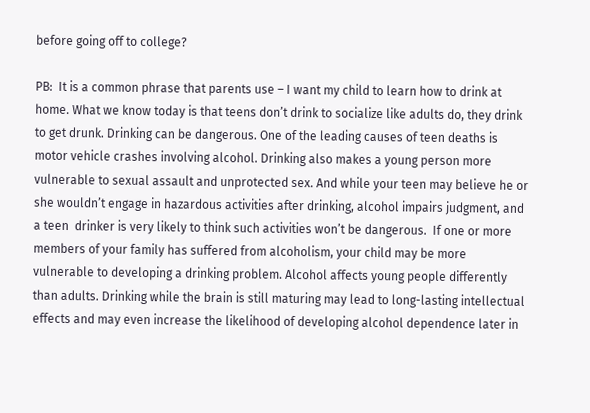before going off to college?

PB:  It is a common phrase that parents use – I want my child to learn how to drink at home. What we know today is that teens don’t drink to socialize like adults do, they drink to get drunk. Drinking can be dangerous. One of the leading causes of teen deaths is motor vehicle crashes involving alcohol. Drinking also makes a young person more vulnerable to sexual assault and unprotected sex. And while your teen may believe he or she wouldn’t engage in hazardous activities after drinking, alcohol impairs judgment, and a teen  drinker is very likely to think such activities won’t be dangerous.  If one or more members of your family has suffered from alcoholism, your child may be more vulnerable to developing a drinking problem. Alcohol affects young people differently than adults. Drinking while the brain is still maturing may lead to long-lasting intellectual effects and may even increase the likelihood of developing alcohol dependence later in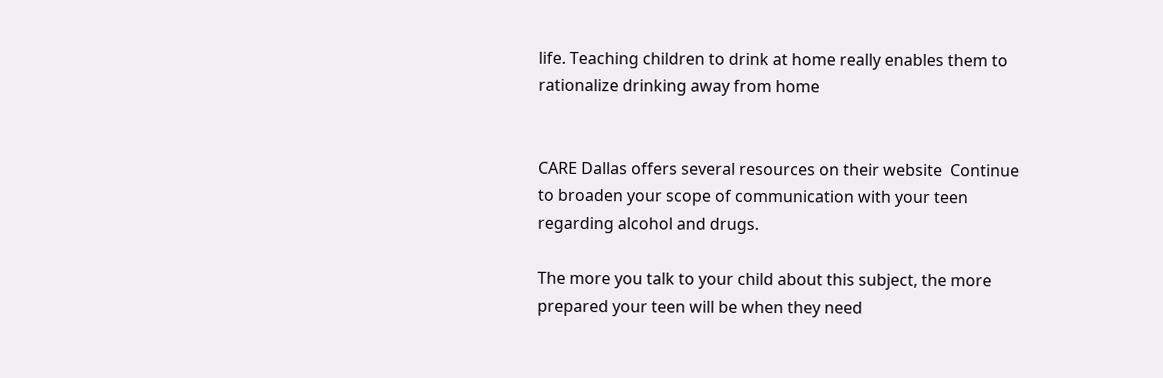life. Teaching children to drink at home really enables them to rationalize drinking away from home


CARE Dallas offers several resources on their website  Continue to broaden your scope of communication with your teen regarding alcohol and drugs.

The more you talk to your child about this subject, the more prepared your teen will be when they need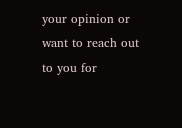your opinion or want to reach out to you for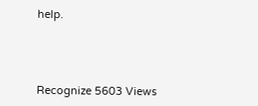help.




Recognize 5603 Views